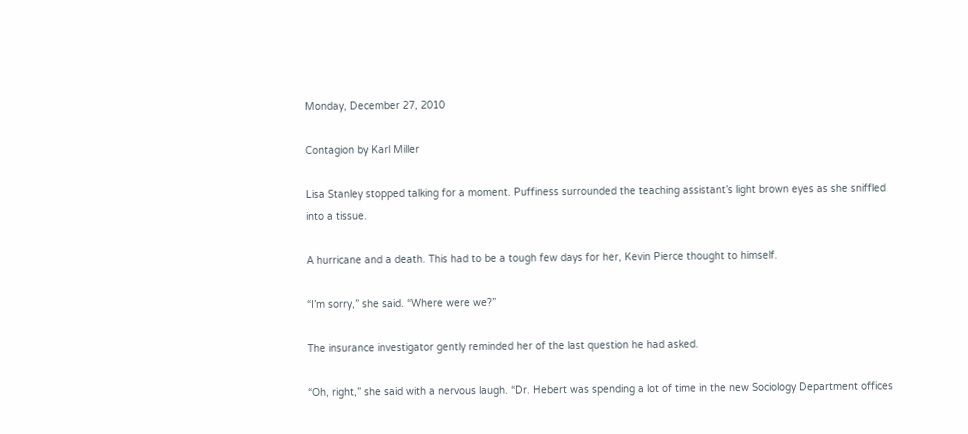Monday, December 27, 2010

Contagion by Karl Miller

Lisa Stanley stopped talking for a moment. Puffiness surrounded the teaching assistant’s light brown eyes as she sniffled into a tissue.

A hurricane and a death. This had to be a tough few days for her, Kevin Pierce thought to himself.

“I’m sorry,” she said. “Where were we?”

The insurance investigator gently reminded her of the last question he had asked.

“Oh, right,” she said with a nervous laugh. “Dr. Hebert was spending a lot of time in the new Sociology Department offices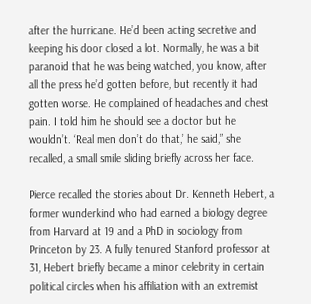after the hurricane. He’d been acting secretive and keeping his door closed a lot. Normally, he was a bit paranoid that he was being watched, you know, after all the press he’d gotten before, but recently it had gotten worse. He complained of headaches and chest pain. I told him he should see a doctor but he wouldn’t. ‘Real men don’t do that,’ he said,” she recalled, a small smile sliding briefly across her face.

Pierce recalled the stories about Dr. Kenneth Hebert, a former wunderkind who had earned a biology degree from Harvard at 19 and a PhD in sociology from Princeton by 23. A fully tenured Stanford professor at 31, Hebert briefly became a minor celebrity in certain political circles when his affiliation with an extremist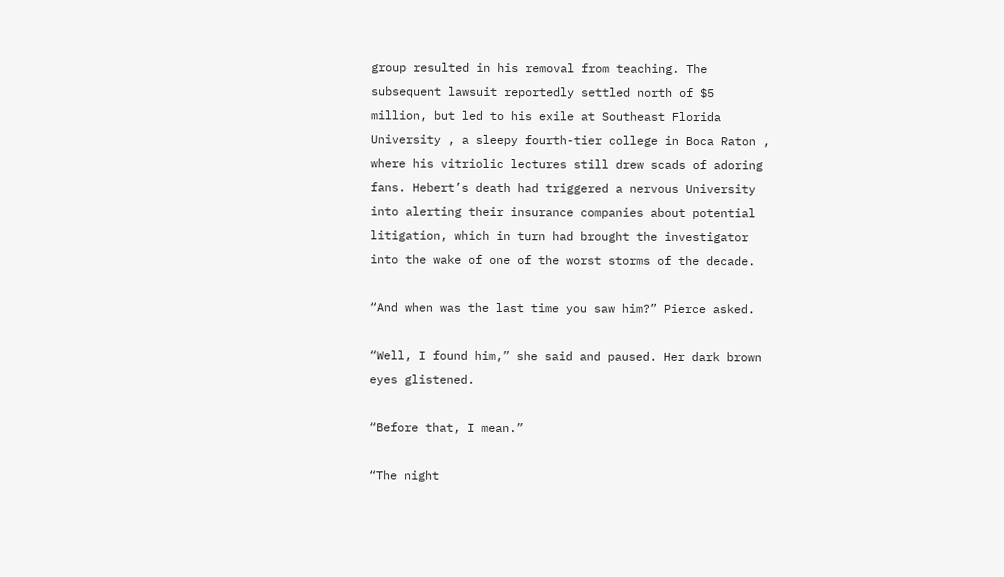group resulted in his removal from teaching. The subsequent lawsuit reportedly settled north of $5 million, but led to his exile at Southeast Florida University , a sleepy fourth-tier college in Boca Raton , where his vitriolic lectures still drew scads of adoring fans. Hebert’s death had triggered a nervous University into alerting their insurance companies about potential litigation, which in turn had brought the investigator into the wake of one of the worst storms of the decade.

“And when was the last time you saw him?” Pierce asked.

“Well, I found him,” she said and paused. Her dark brown eyes glistened.

“Before that, I mean.”

“The night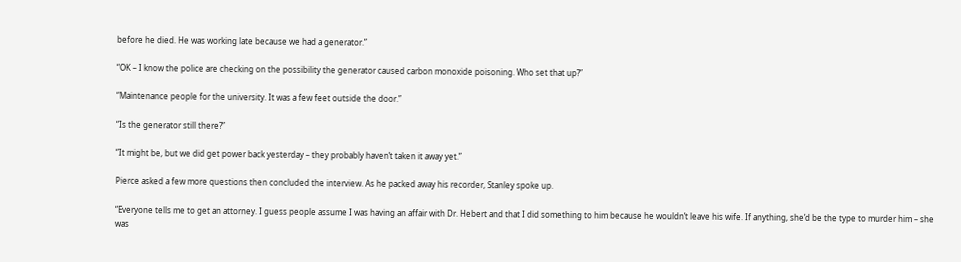before he died. He was working late because we had a generator.”

“OK – I know the police are checking on the possibility the generator caused carbon monoxide poisoning. Who set that up?”

“Maintenance people for the university. It was a few feet outside the door.”

“Is the generator still there?”

“It might be, but we did get power back yesterday – they probably haven’t taken it away yet.”

Pierce asked a few more questions then concluded the interview. As he packed away his recorder, Stanley spoke up.

“Everyone tells me to get an attorney. I guess people assume I was having an affair with Dr. Hebert and that I did something to him because he wouldn’t leave his wife. If anything, she’d be the type to murder him – she was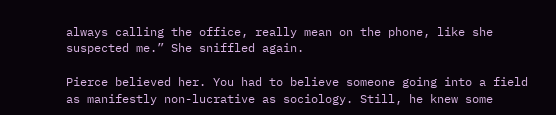always calling the office, really mean on the phone, like she suspected me.” She sniffled again.

Pierce believed her. You had to believe someone going into a field as manifestly non-lucrative as sociology. Still, he knew some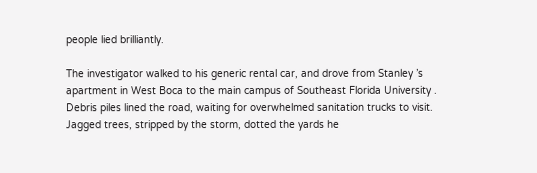people lied brilliantly.

The investigator walked to his generic rental car, and drove from Stanley ’s apartment in West Boca to the main campus of Southeast Florida University . Debris piles lined the road, waiting for overwhelmed sanitation trucks to visit. Jagged trees, stripped by the storm, dotted the yards he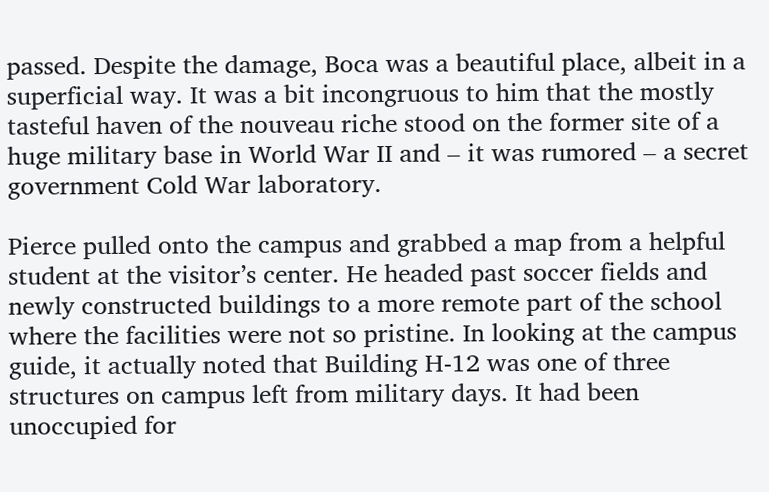passed. Despite the damage, Boca was a beautiful place, albeit in a superficial way. It was a bit incongruous to him that the mostly tasteful haven of the nouveau riche stood on the former site of a huge military base in World War II and – it was rumored – a secret government Cold War laboratory.

Pierce pulled onto the campus and grabbed a map from a helpful student at the visitor’s center. He headed past soccer fields and newly constructed buildings to a more remote part of the school where the facilities were not so pristine. In looking at the campus guide, it actually noted that Building H-12 was one of three structures on campus left from military days. It had been unoccupied for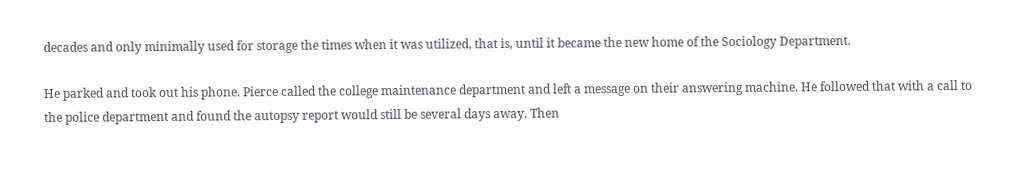decades and only minimally used for storage the times when it was utilized, that is, until it became the new home of the Sociology Department.

He parked and took out his phone. Pierce called the college maintenance department and left a message on their answering machine. He followed that with a call to the police department and found the autopsy report would still be several days away. Then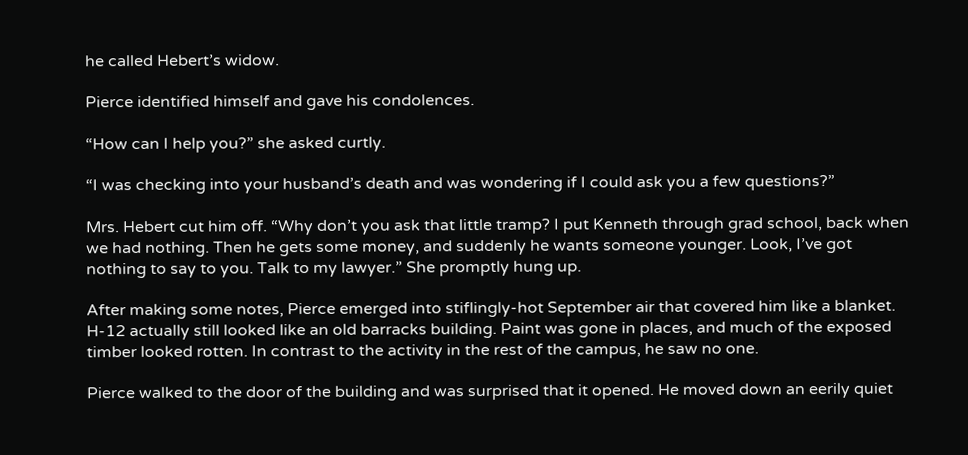he called Hebert’s widow.

Pierce identified himself and gave his condolences.

“How can I help you?” she asked curtly.

“I was checking into your husband’s death and was wondering if I could ask you a few questions?”

Mrs. Hebert cut him off. “Why don’t you ask that little tramp? I put Kenneth through grad school, back when we had nothing. Then he gets some money, and suddenly he wants someone younger. Look, I’ve got nothing to say to you. Talk to my lawyer.” She promptly hung up.

After making some notes, Pierce emerged into stiflingly-hot September air that covered him like a blanket. H-12 actually still looked like an old barracks building. Paint was gone in places, and much of the exposed timber looked rotten. In contrast to the activity in the rest of the campus, he saw no one.

Pierce walked to the door of the building and was surprised that it opened. He moved down an eerily quiet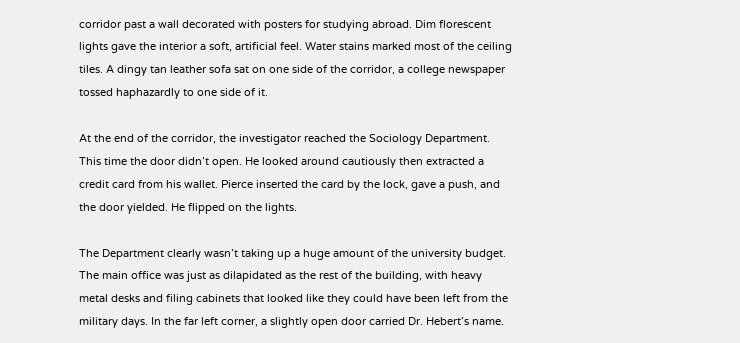corridor past a wall decorated with posters for studying abroad. Dim florescent lights gave the interior a soft, artificial feel. Water stains marked most of the ceiling tiles. A dingy tan leather sofa sat on one side of the corridor, a college newspaper tossed haphazardly to one side of it.

At the end of the corridor, the investigator reached the Sociology Department. This time the door didn’t open. He looked around cautiously then extracted a credit card from his wallet. Pierce inserted the card by the lock, gave a push, and the door yielded. He flipped on the lights.

The Department clearly wasn’t taking up a huge amount of the university budget. The main office was just as dilapidated as the rest of the building, with heavy metal desks and filing cabinets that looked like they could have been left from the military days. In the far left corner, a slightly open door carried Dr. Hebert’s name.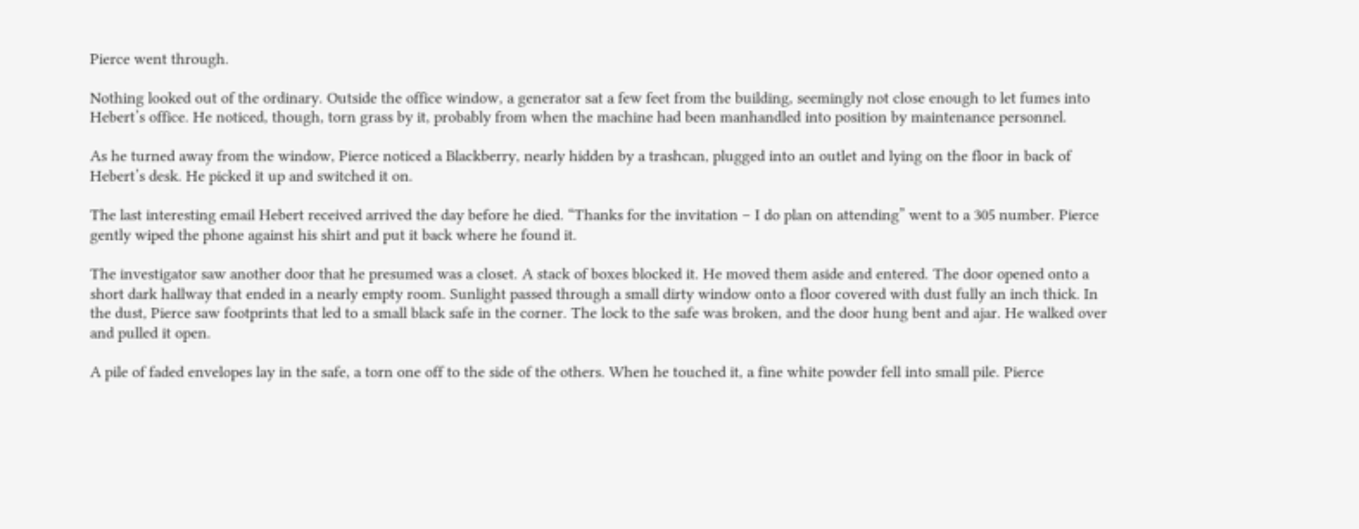Pierce went through.

Nothing looked out of the ordinary. Outside the office window, a generator sat a few feet from the building, seemingly not close enough to let fumes into Hebert’s office. He noticed, though, torn grass by it, probably from when the machine had been manhandled into position by maintenance personnel.

As he turned away from the window, Pierce noticed a Blackberry, nearly hidden by a trashcan, plugged into an outlet and lying on the floor in back of Hebert’s desk. He picked it up and switched it on.

The last interesting email Hebert received arrived the day before he died. “Thanks for the invitation – I do plan on attending” went to a 305 number. Pierce gently wiped the phone against his shirt and put it back where he found it.

The investigator saw another door that he presumed was a closet. A stack of boxes blocked it. He moved them aside and entered. The door opened onto a short dark hallway that ended in a nearly empty room. Sunlight passed through a small dirty window onto a floor covered with dust fully an inch thick. In the dust, Pierce saw footprints that led to a small black safe in the corner. The lock to the safe was broken, and the door hung bent and ajar. He walked over and pulled it open.

A pile of faded envelopes lay in the safe, a torn one off to the side of the others. When he touched it, a fine white powder fell into small pile. Pierce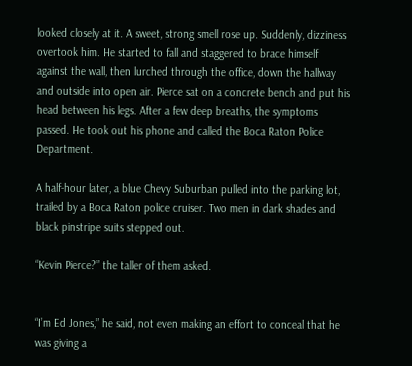looked closely at it. A sweet, strong smell rose up. Suddenly, dizziness overtook him. He started to fall and staggered to brace himself against the wall, then lurched through the office, down the hallway and outside into open air. Pierce sat on a concrete bench and put his head between his legs. After a few deep breaths, the symptoms passed. He took out his phone and called the Boca Raton Police Department.

A half-hour later, a blue Chevy Suburban pulled into the parking lot, trailed by a Boca Raton police cruiser. Two men in dark shades and black pinstripe suits stepped out.

“Kevin Pierce?” the taller of them asked.


“I’m Ed Jones,” he said, not even making an effort to conceal that he was giving a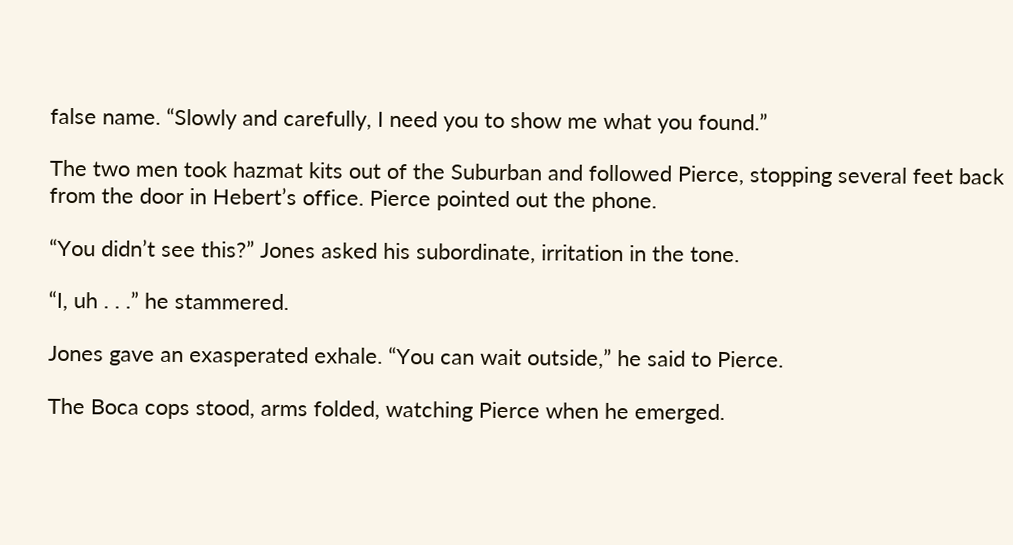false name. “Slowly and carefully, I need you to show me what you found.”

The two men took hazmat kits out of the Suburban and followed Pierce, stopping several feet back from the door in Hebert’s office. Pierce pointed out the phone.

“You didn’t see this?” Jones asked his subordinate, irritation in the tone.

“I, uh . . .” he stammered.

Jones gave an exasperated exhale. “You can wait outside,” he said to Pierce.

The Boca cops stood, arms folded, watching Pierce when he emerged.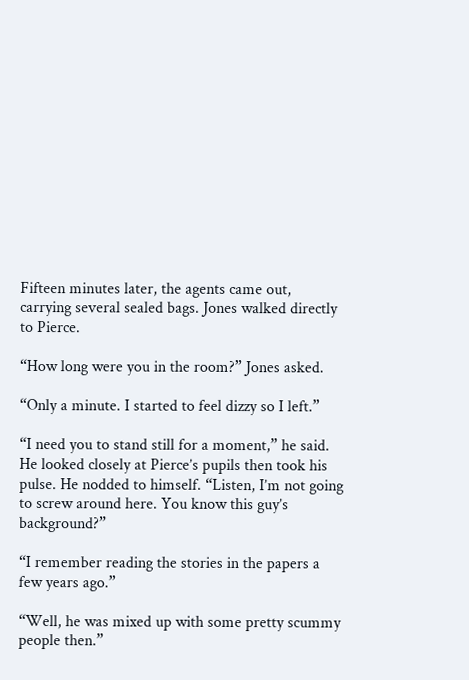Fifteen minutes later, the agents came out, carrying several sealed bags. Jones walked directly to Pierce.

“How long were you in the room?” Jones asked.

“Only a minute. I started to feel dizzy so I left.”

“I need you to stand still for a moment,” he said. He looked closely at Pierce’s pupils then took his pulse. He nodded to himself. “Listen, I’m not going to screw around here. You know this guy’s background?”

“I remember reading the stories in the papers a few years ago.”

“Well, he was mixed up with some pretty scummy people then.”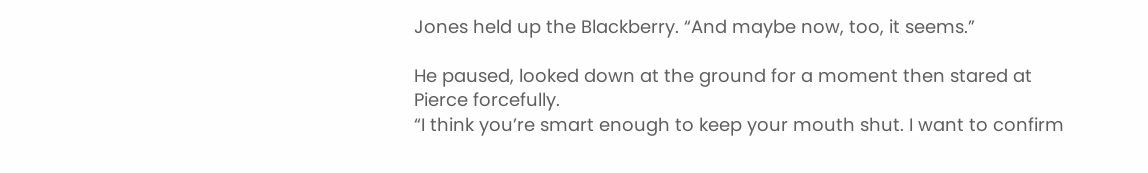Jones held up the Blackberry. “And maybe now, too, it seems.”

He paused, looked down at the ground for a moment then stared at Pierce forcefully.
“I think you’re smart enough to keep your mouth shut. I want to confirm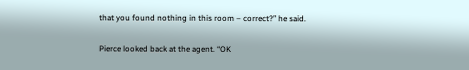that you found nothing in this room – correct?” he said.

Pierce looked back at the agent. “OK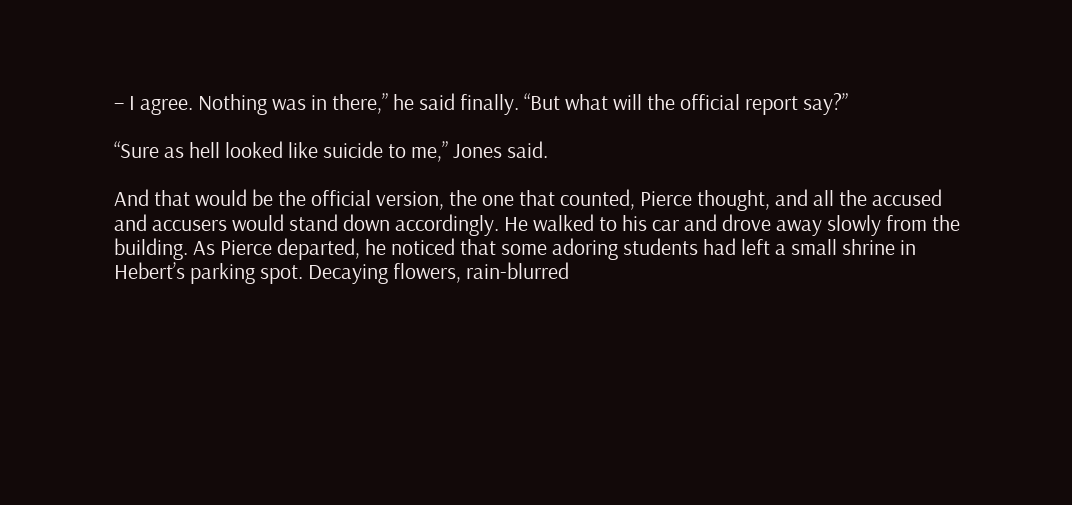– I agree. Nothing was in there,” he said finally. “But what will the official report say?”

“Sure as hell looked like suicide to me,” Jones said.

And that would be the official version, the one that counted, Pierce thought, and all the accused and accusers would stand down accordingly. He walked to his car and drove away slowly from the building. As Pierce departed, he noticed that some adoring students had left a small shrine in Hebert’s parking spot. Decaying flowers, rain-blurred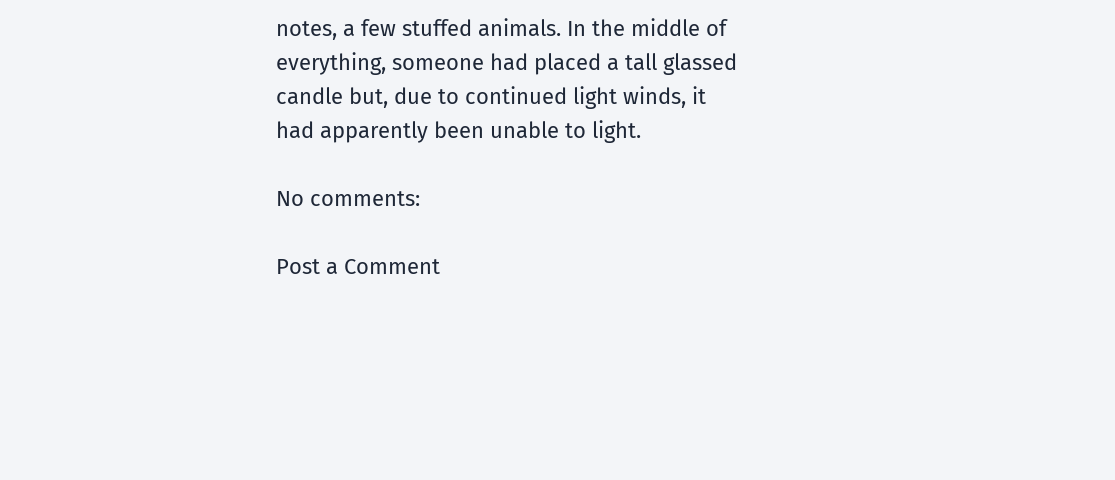notes, a few stuffed animals. In the middle of everything, someone had placed a tall glassed candle but, due to continued light winds, it had apparently been unable to light.

No comments:

Post a Comment